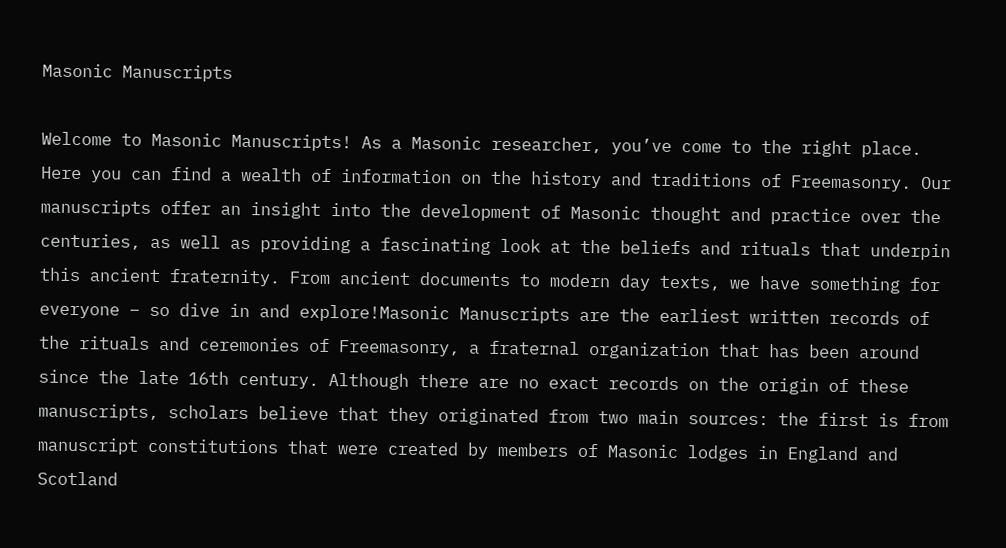Masonic Manuscripts

Welcome to Masonic Manuscripts! As a Masonic researcher, you’ve come to the right place. Here you can find a wealth of information on the history and traditions of Freemasonry. Our manuscripts offer an insight into the development of Masonic thought and practice over the centuries, as well as providing a fascinating look at the beliefs and rituals that underpin this ancient fraternity. From ancient documents to modern day texts, we have something for everyone – so dive in and explore!Masonic Manuscripts are the earliest written records of the rituals and ceremonies of Freemasonry, a fraternal organization that has been around since the late 16th century. Although there are no exact records on the origin of these manuscripts, scholars believe that they originated from two main sources: the first is from manuscript constitutions that were created by members of Masonic lodges in England and Scotland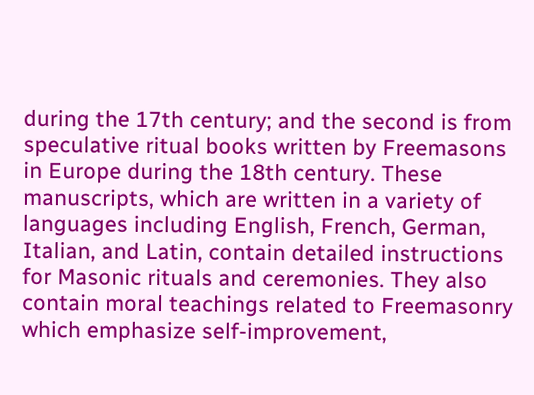during the 17th century; and the second is from speculative ritual books written by Freemasons in Europe during the 18th century. These manuscripts, which are written in a variety of languages including English, French, German, Italian, and Latin, contain detailed instructions for Masonic rituals and ceremonies. They also contain moral teachings related to Freemasonry which emphasize self-improvement,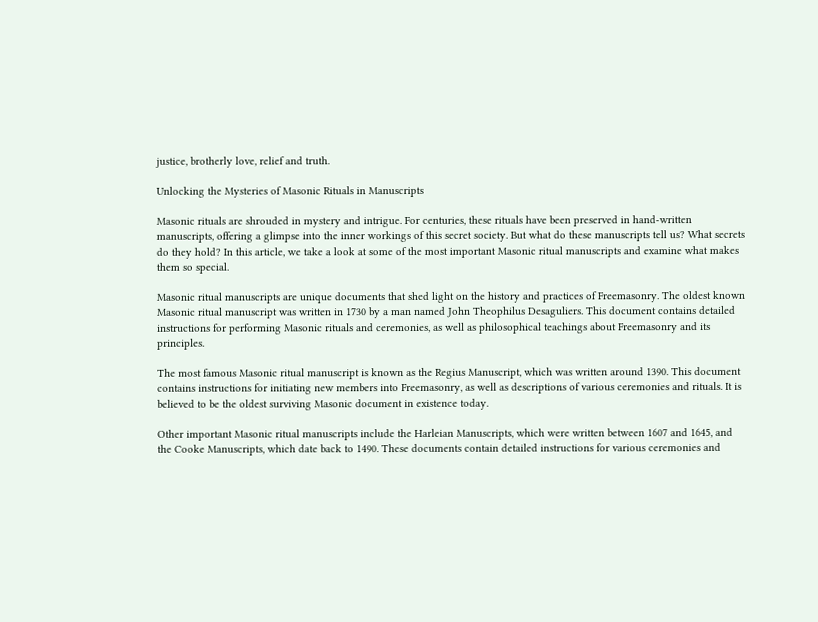justice, brotherly love, relief and truth.

Unlocking the Mysteries of Masonic Rituals in Manuscripts

Masonic rituals are shrouded in mystery and intrigue. For centuries, these rituals have been preserved in hand-written manuscripts, offering a glimpse into the inner workings of this secret society. But what do these manuscripts tell us? What secrets do they hold? In this article, we take a look at some of the most important Masonic ritual manuscripts and examine what makes them so special.

Masonic ritual manuscripts are unique documents that shed light on the history and practices of Freemasonry. The oldest known Masonic ritual manuscript was written in 1730 by a man named John Theophilus Desaguliers. This document contains detailed instructions for performing Masonic rituals and ceremonies, as well as philosophical teachings about Freemasonry and its principles.

The most famous Masonic ritual manuscript is known as the Regius Manuscript, which was written around 1390. This document contains instructions for initiating new members into Freemasonry, as well as descriptions of various ceremonies and rituals. It is believed to be the oldest surviving Masonic document in existence today.

Other important Masonic ritual manuscripts include the Harleian Manuscripts, which were written between 1607 and 1645, and the Cooke Manuscripts, which date back to 1490. These documents contain detailed instructions for various ceremonies and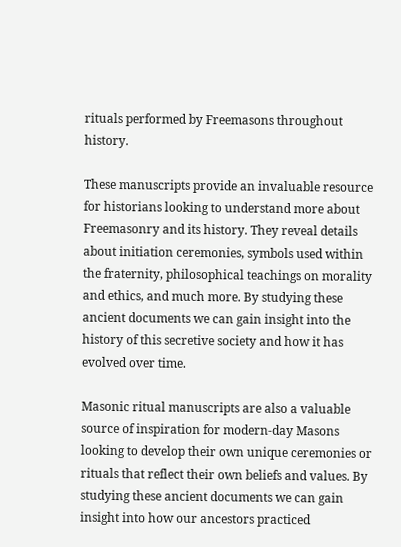rituals performed by Freemasons throughout history.

These manuscripts provide an invaluable resource for historians looking to understand more about Freemasonry and its history. They reveal details about initiation ceremonies, symbols used within the fraternity, philosophical teachings on morality and ethics, and much more. By studying these ancient documents we can gain insight into the history of this secretive society and how it has evolved over time.

Masonic ritual manuscripts are also a valuable source of inspiration for modern-day Masons looking to develop their own unique ceremonies or rituals that reflect their own beliefs and values. By studying these ancient documents we can gain insight into how our ancestors practiced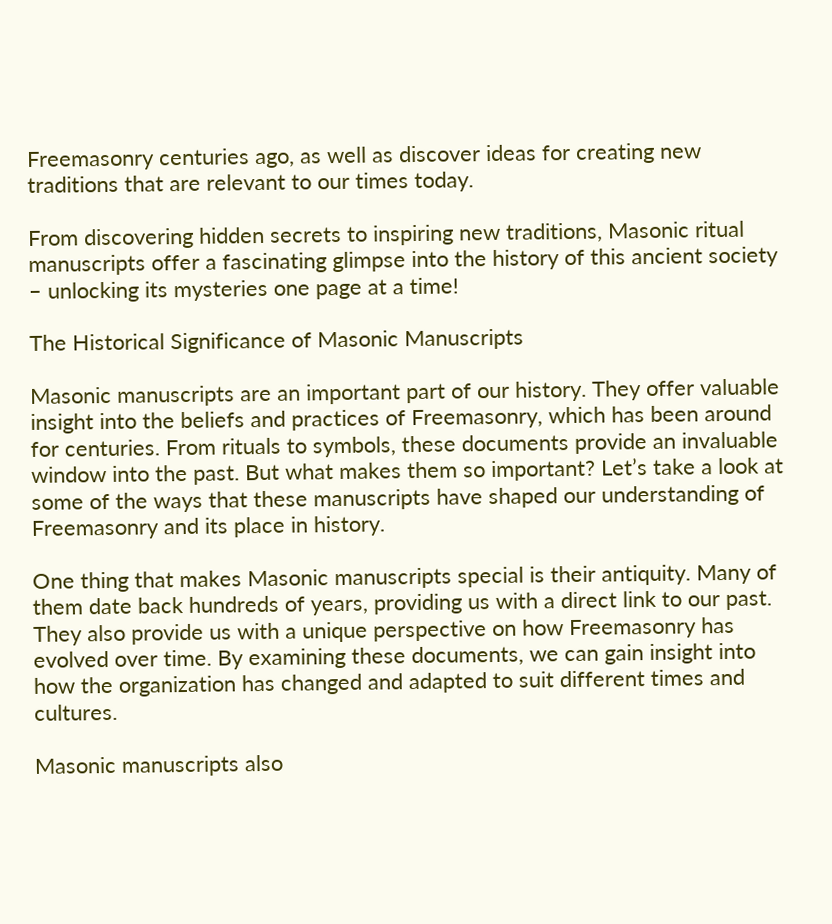Freemasonry centuries ago, as well as discover ideas for creating new traditions that are relevant to our times today.

From discovering hidden secrets to inspiring new traditions, Masonic ritual manuscripts offer a fascinating glimpse into the history of this ancient society – unlocking its mysteries one page at a time!

The Historical Significance of Masonic Manuscripts

Masonic manuscripts are an important part of our history. They offer valuable insight into the beliefs and practices of Freemasonry, which has been around for centuries. From rituals to symbols, these documents provide an invaluable window into the past. But what makes them so important? Let’s take a look at some of the ways that these manuscripts have shaped our understanding of Freemasonry and its place in history.

One thing that makes Masonic manuscripts special is their antiquity. Many of them date back hundreds of years, providing us with a direct link to our past. They also provide us with a unique perspective on how Freemasonry has evolved over time. By examining these documents, we can gain insight into how the organization has changed and adapted to suit different times and cultures.

Masonic manuscripts also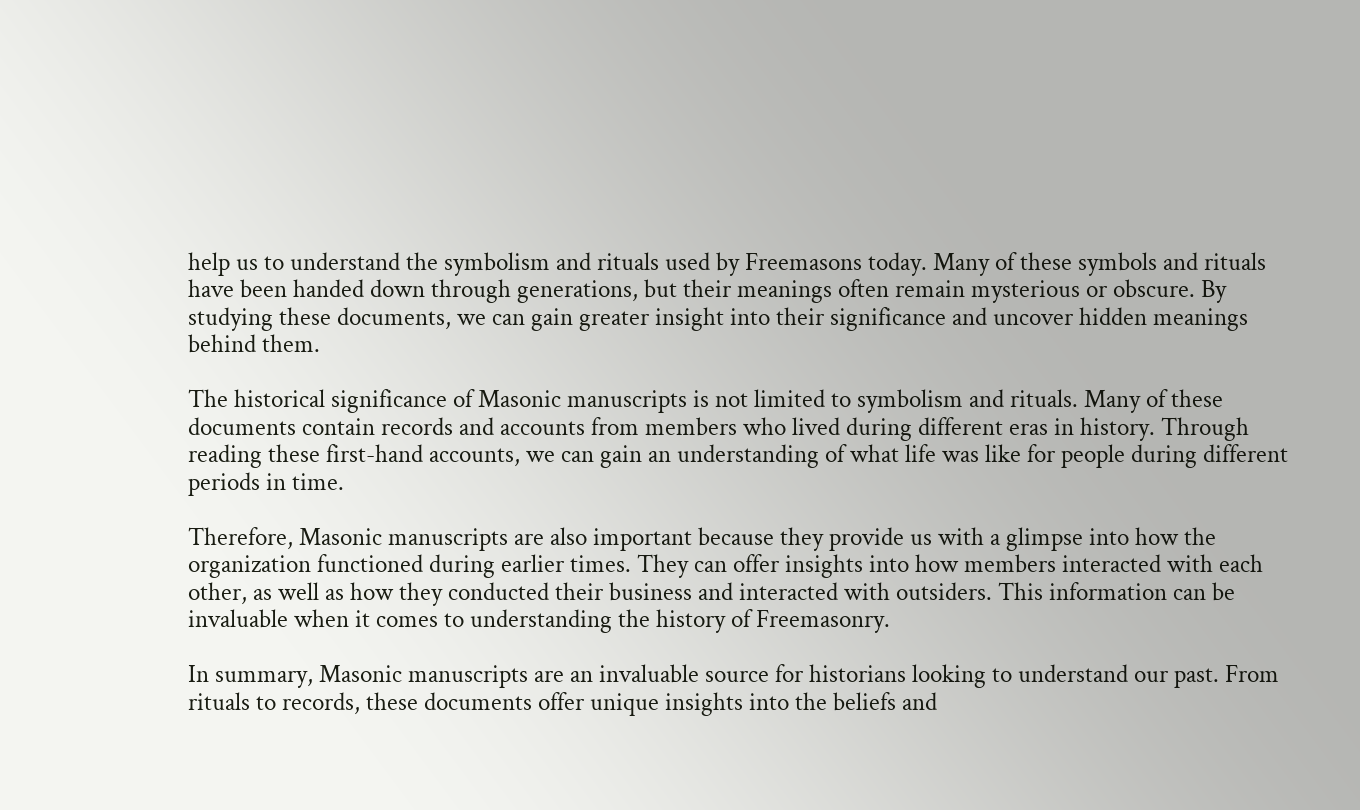help us to understand the symbolism and rituals used by Freemasons today. Many of these symbols and rituals have been handed down through generations, but their meanings often remain mysterious or obscure. By studying these documents, we can gain greater insight into their significance and uncover hidden meanings behind them.

The historical significance of Masonic manuscripts is not limited to symbolism and rituals. Many of these documents contain records and accounts from members who lived during different eras in history. Through reading these first-hand accounts, we can gain an understanding of what life was like for people during different periods in time.

Therefore, Masonic manuscripts are also important because they provide us with a glimpse into how the organization functioned during earlier times. They can offer insights into how members interacted with each other, as well as how they conducted their business and interacted with outsiders. This information can be invaluable when it comes to understanding the history of Freemasonry.

In summary, Masonic manuscripts are an invaluable source for historians looking to understand our past. From rituals to records, these documents offer unique insights into the beliefs and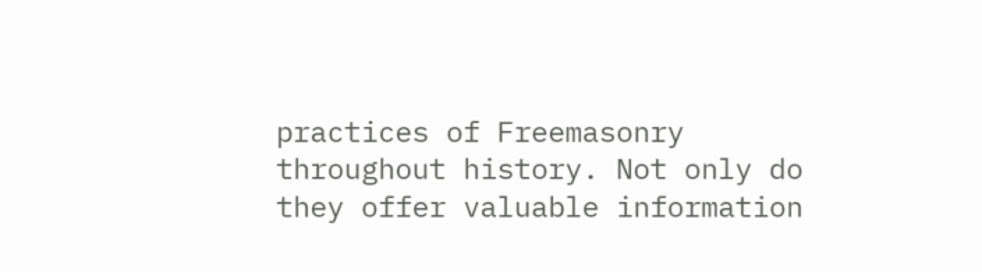practices of Freemasonry throughout history. Not only do they offer valuable information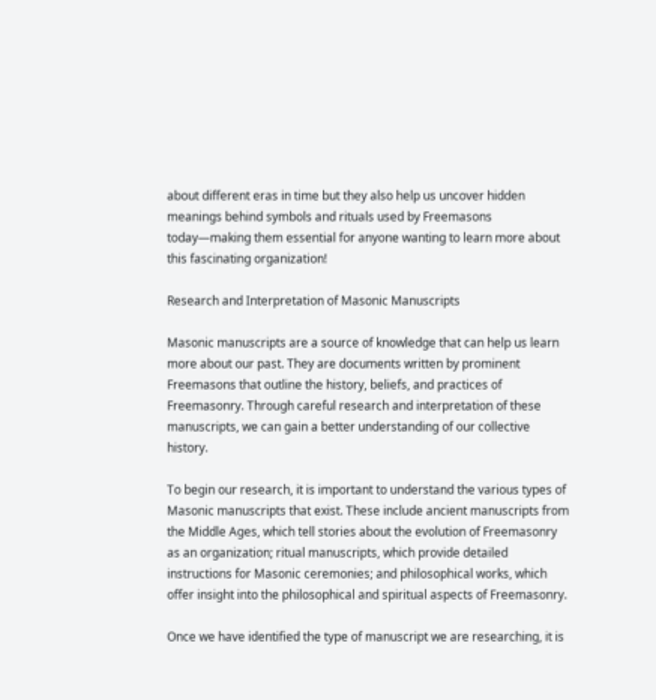about different eras in time but they also help us uncover hidden meanings behind symbols and rituals used by Freemasons today—making them essential for anyone wanting to learn more about this fascinating organization!

Research and Interpretation of Masonic Manuscripts

Masonic manuscripts are a source of knowledge that can help us learn more about our past. They are documents written by prominent Freemasons that outline the history, beliefs, and practices of Freemasonry. Through careful research and interpretation of these manuscripts, we can gain a better understanding of our collective history.

To begin our research, it is important to understand the various types of Masonic manuscripts that exist. These include ancient manuscripts from the Middle Ages, which tell stories about the evolution of Freemasonry as an organization; ritual manuscripts, which provide detailed instructions for Masonic ceremonies; and philosophical works, which offer insight into the philosophical and spiritual aspects of Freemasonry.

Once we have identified the type of manuscript we are researching, it is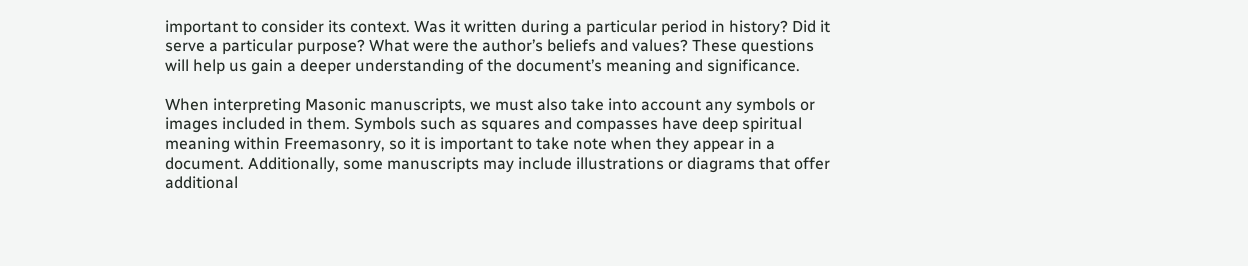important to consider its context. Was it written during a particular period in history? Did it serve a particular purpose? What were the author’s beliefs and values? These questions will help us gain a deeper understanding of the document’s meaning and significance.

When interpreting Masonic manuscripts, we must also take into account any symbols or images included in them. Symbols such as squares and compasses have deep spiritual meaning within Freemasonry, so it is important to take note when they appear in a document. Additionally, some manuscripts may include illustrations or diagrams that offer additional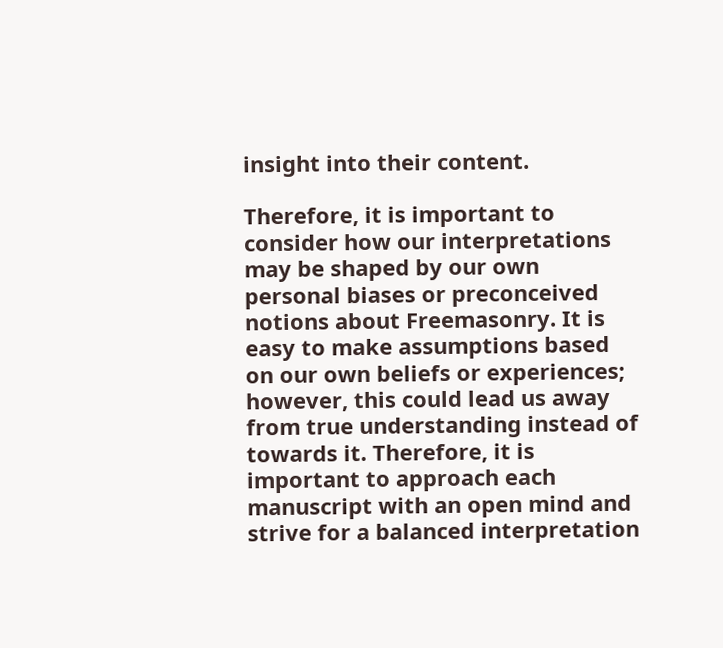insight into their content.

Therefore, it is important to consider how our interpretations may be shaped by our own personal biases or preconceived notions about Freemasonry. It is easy to make assumptions based on our own beliefs or experiences; however, this could lead us away from true understanding instead of towards it. Therefore, it is important to approach each manuscript with an open mind and strive for a balanced interpretation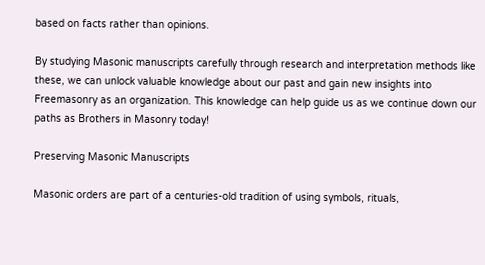based on facts rather than opinions.

By studying Masonic manuscripts carefully through research and interpretation methods like these, we can unlock valuable knowledge about our past and gain new insights into Freemasonry as an organization. This knowledge can help guide us as we continue down our paths as Brothers in Masonry today!

Preserving Masonic Manuscripts

Masonic orders are part of a centuries-old tradition of using symbols, rituals,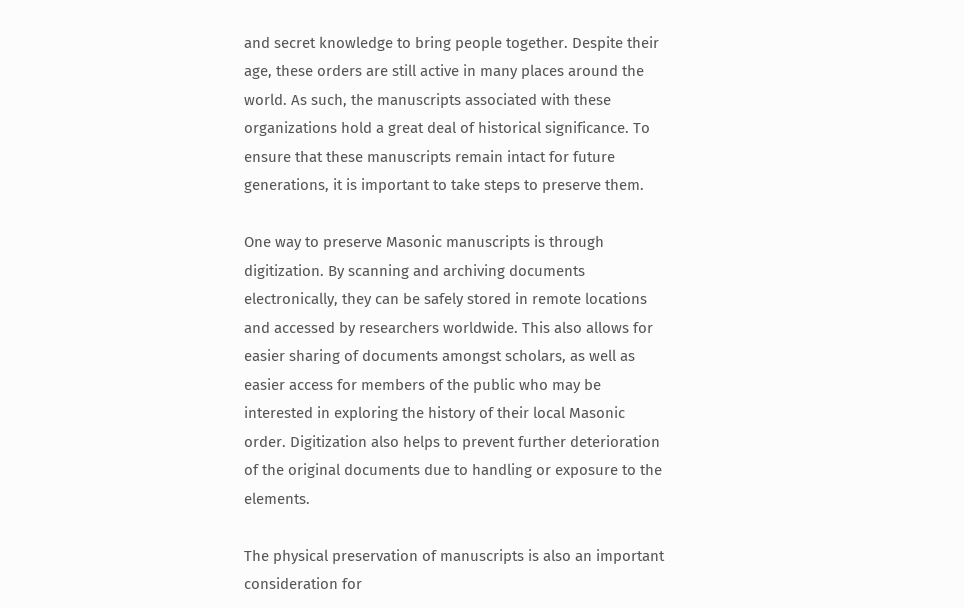and secret knowledge to bring people together. Despite their age, these orders are still active in many places around the world. As such, the manuscripts associated with these organizations hold a great deal of historical significance. To ensure that these manuscripts remain intact for future generations, it is important to take steps to preserve them.

One way to preserve Masonic manuscripts is through digitization. By scanning and archiving documents electronically, they can be safely stored in remote locations and accessed by researchers worldwide. This also allows for easier sharing of documents amongst scholars, as well as easier access for members of the public who may be interested in exploring the history of their local Masonic order. Digitization also helps to prevent further deterioration of the original documents due to handling or exposure to the elements.

The physical preservation of manuscripts is also an important consideration for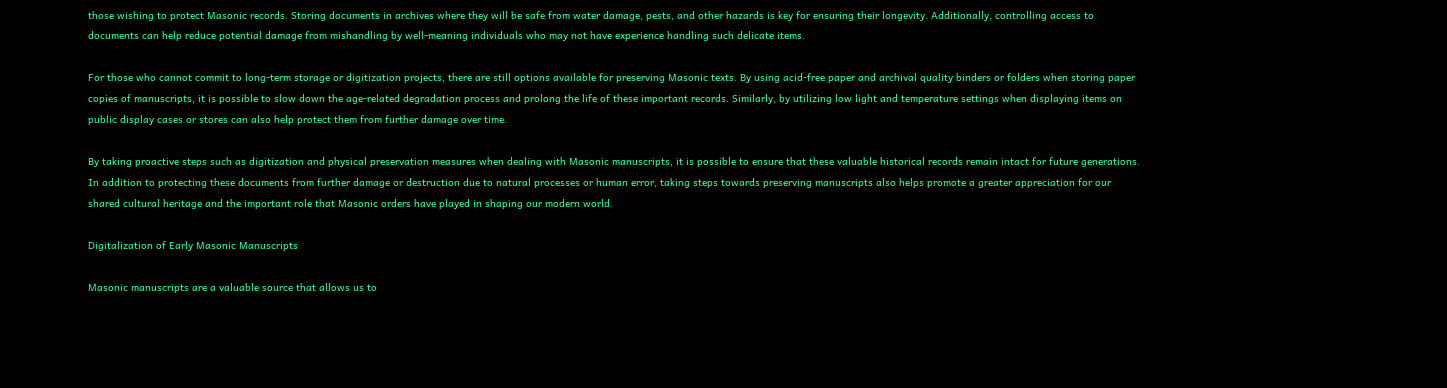those wishing to protect Masonic records. Storing documents in archives where they will be safe from water damage, pests, and other hazards is key for ensuring their longevity. Additionally, controlling access to documents can help reduce potential damage from mishandling by well-meaning individuals who may not have experience handling such delicate items.

For those who cannot commit to long-term storage or digitization projects, there are still options available for preserving Masonic texts. By using acid-free paper and archival quality binders or folders when storing paper copies of manuscripts, it is possible to slow down the age-related degradation process and prolong the life of these important records. Similarly, by utilizing low light and temperature settings when displaying items on public display cases or stores can also help protect them from further damage over time.

By taking proactive steps such as digitization and physical preservation measures when dealing with Masonic manuscripts, it is possible to ensure that these valuable historical records remain intact for future generations. In addition to protecting these documents from further damage or destruction due to natural processes or human error, taking steps towards preserving manuscripts also helps promote a greater appreciation for our shared cultural heritage and the important role that Masonic orders have played in shaping our modern world.

Digitalization of Early Masonic Manuscripts

Masonic manuscripts are a valuable source that allows us to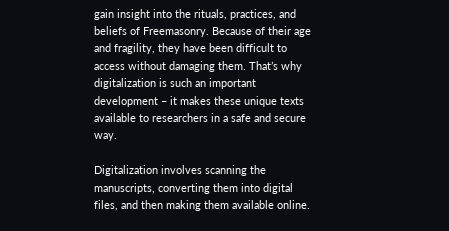gain insight into the rituals, practices, and beliefs of Freemasonry. Because of their age and fragility, they have been difficult to access without damaging them. That’s why digitalization is such an important development – it makes these unique texts available to researchers in a safe and secure way.

Digitalization involves scanning the manuscripts, converting them into digital files, and then making them available online.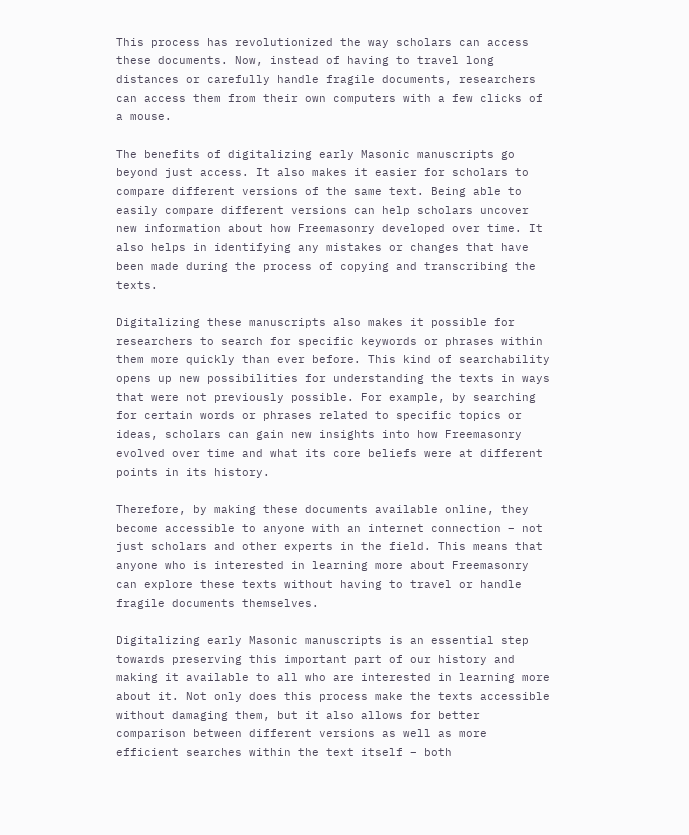This process has revolutionized the way scholars can access these documents. Now, instead of having to travel long distances or carefully handle fragile documents, researchers can access them from their own computers with a few clicks of a mouse.

The benefits of digitalizing early Masonic manuscripts go beyond just access. It also makes it easier for scholars to compare different versions of the same text. Being able to easily compare different versions can help scholars uncover new information about how Freemasonry developed over time. It also helps in identifying any mistakes or changes that have been made during the process of copying and transcribing the texts.

Digitalizing these manuscripts also makes it possible for researchers to search for specific keywords or phrases within them more quickly than ever before. This kind of searchability opens up new possibilities for understanding the texts in ways that were not previously possible. For example, by searching for certain words or phrases related to specific topics or ideas, scholars can gain new insights into how Freemasonry evolved over time and what its core beliefs were at different points in its history.

Therefore, by making these documents available online, they become accessible to anyone with an internet connection – not just scholars and other experts in the field. This means that anyone who is interested in learning more about Freemasonry can explore these texts without having to travel or handle fragile documents themselves.

Digitalizing early Masonic manuscripts is an essential step towards preserving this important part of our history and making it available to all who are interested in learning more about it. Not only does this process make the texts accessible without damaging them, but it also allows for better comparison between different versions as well as more efficient searches within the text itself – both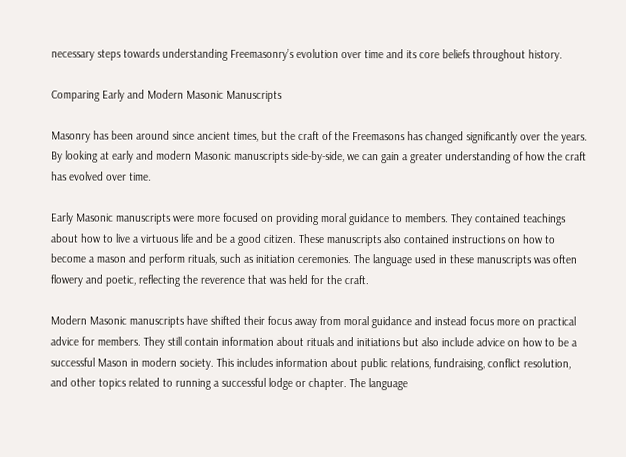necessary steps towards understanding Freemasonry’s evolution over time and its core beliefs throughout history.

Comparing Early and Modern Masonic Manuscripts

Masonry has been around since ancient times, but the craft of the Freemasons has changed significantly over the years. By looking at early and modern Masonic manuscripts side-by-side, we can gain a greater understanding of how the craft has evolved over time.

Early Masonic manuscripts were more focused on providing moral guidance to members. They contained teachings about how to live a virtuous life and be a good citizen. These manuscripts also contained instructions on how to become a mason and perform rituals, such as initiation ceremonies. The language used in these manuscripts was often flowery and poetic, reflecting the reverence that was held for the craft.

Modern Masonic manuscripts have shifted their focus away from moral guidance and instead focus more on practical advice for members. They still contain information about rituals and initiations but also include advice on how to be a successful Mason in modern society. This includes information about public relations, fundraising, conflict resolution, and other topics related to running a successful lodge or chapter. The language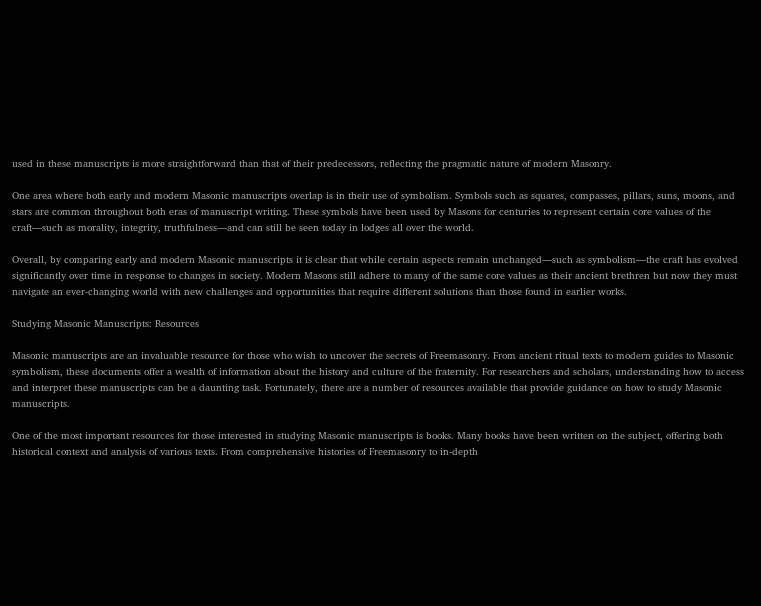used in these manuscripts is more straightforward than that of their predecessors, reflecting the pragmatic nature of modern Masonry.

One area where both early and modern Masonic manuscripts overlap is in their use of symbolism. Symbols such as squares, compasses, pillars, suns, moons, and stars are common throughout both eras of manuscript writing. These symbols have been used by Masons for centuries to represent certain core values of the craft—such as morality, integrity, truthfulness—and can still be seen today in lodges all over the world.

Overall, by comparing early and modern Masonic manuscripts it is clear that while certain aspects remain unchanged—such as symbolism—the craft has evolved significantly over time in response to changes in society. Modern Masons still adhere to many of the same core values as their ancient brethren but now they must navigate an ever-changing world with new challenges and opportunities that require different solutions than those found in earlier works.

Studying Masonic Manuscripts: Resources

Masonic manuscripts are an invaluable resource for those who wish to uncover the secrets of Freemasonry. From ancient ritual texts to modern guides to Masonic symbolism, these documents offer a wealth of information about the history and culture of the fraternity. For researchers and scholars, understanding how to access and interpret these manuscripts can be a daunting task. Fortunately, there are a number of resources available that provide guidance on how to study Masonic manuscripts.

One of the most important resources for those interested in studying Masonic manuscripts is books. Many books have been written on the subject, offering both historical context and analysis of various texts. From comprehensive histories of Freemasonry to in-depth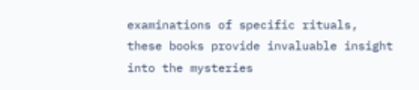examinations of specific rituals, these books provide invaluable insight into the mysteries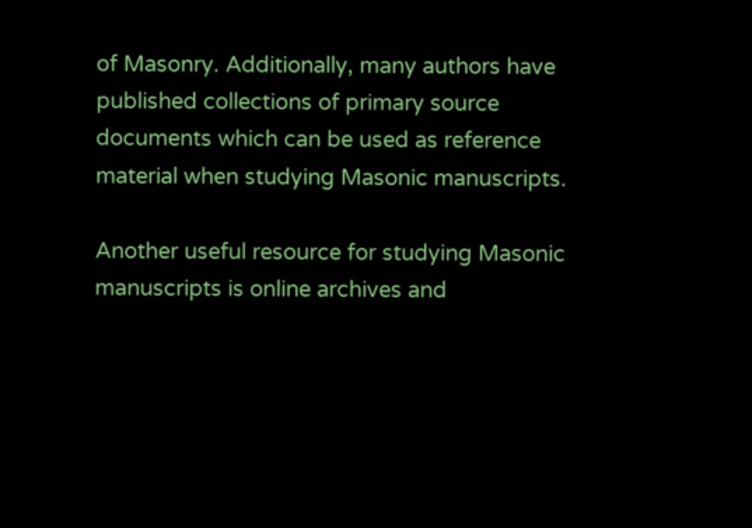of Masonry. Additionally, many authors have published collections of primary source documents which can be used as reference material when studying Masonic manuscripts.

Another useful resource for studying Masonic manuscripts is online archives and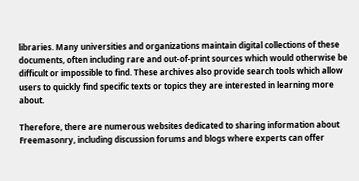libraries. Many universities and organizations maintain digital collections of these documents, often including rare and out-of-print sources which would otherwise be difficult or impossible to find. These archives also provide search tools which allow users to quickly find specific texts or topics they are interested in learning more about.

Therefore, there are numerous websites dedicated to sharing information about Freemasonry, including discussion forums and blogs where experts can offer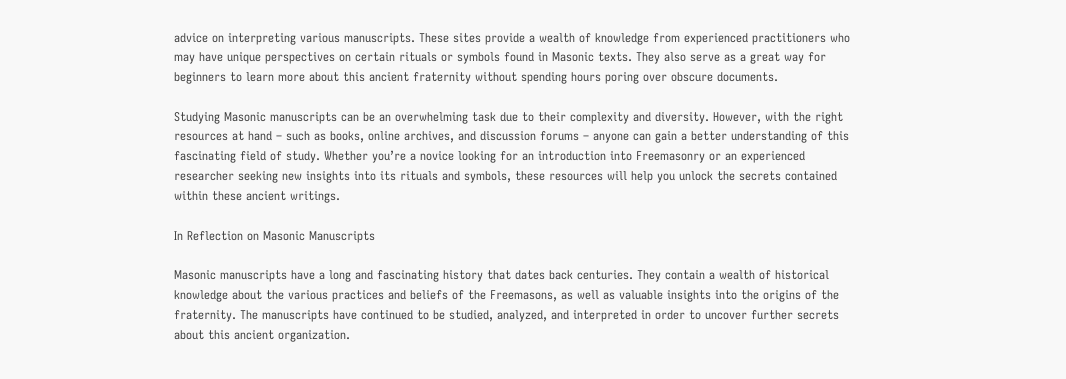advice on interpreting various manuscripts. These sites provide a wealth of knowledge from experienced practitioners who may have unique perspectives on certain rituals or symbols found in Masonic texts. They also serve as a great way for beginners to learn more about this ancient fraternity without spending hours poring over obscure documents.

Studying Masonic manuscripts can be an overwhelming task due to their complexity and diversity. However, with the right resources at hand – such as books, online archives, and discussion forums – anyone can gain a better understanding of this fascinating field of study. Whether you’re a novice looking for an introduction into Freemasonry or an experienced researcher seeking new insights into its rituals and symbols, these resources will help you unlock the secrets contained within these ancient writings.

In Reflection on Masonic Manuscripts

Masonic manuscripts have a long and fascinating history that dates back centuries. They contain a wealth of historical knowledge about the various practices and beliefs of the Freemasons, as well as valuable insights into the origins of the fraternity. The manuscripts have continued to be studied, analyzed, and interpreted in order to uncover further secrets about this ancient organization.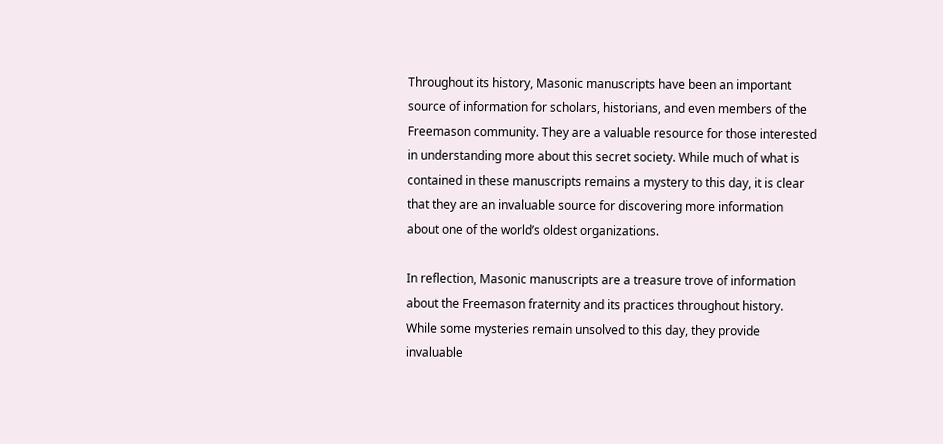Throughout its history, Masonic manuscripts have been an important source of information for scholars, historians, and even members of the Freemason community. They are a valuable resource for those interested in understanding more about this secret society. While much of what is contained in these manuscripts remains a mystery to this day, it is clear that they are an invaluable source for discovering more information about one of the world’s oldest organizations.

In reflection, Masonic manuscripts are a treasure trove of information about the Freemason fraternity and its practices throughout history. While some mysteries remain unsolved to this day, they provide invaluable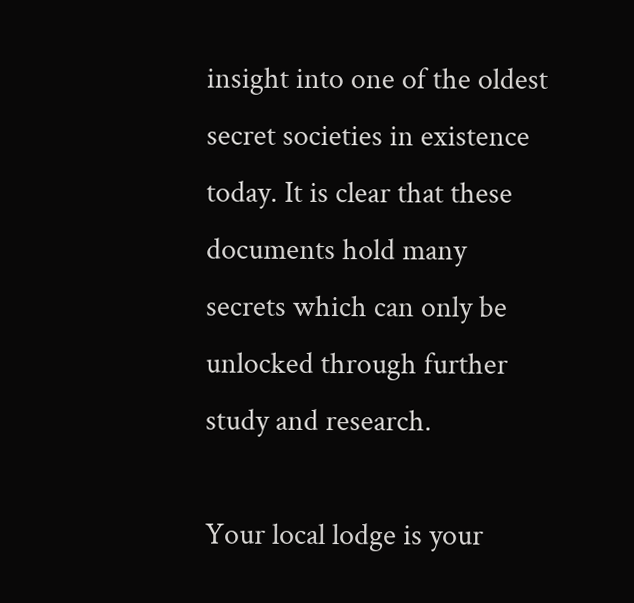insight into one of the oldest secret societies in existence today. It is clear that these documents hold many secrets which can only be unlocked through further study and research.

Your local lodge is your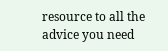resource to all the advice you need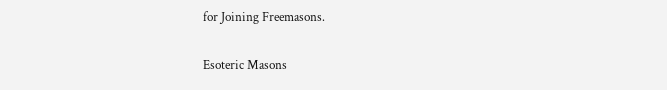for Joining Freemasons.

Esoteric Masons